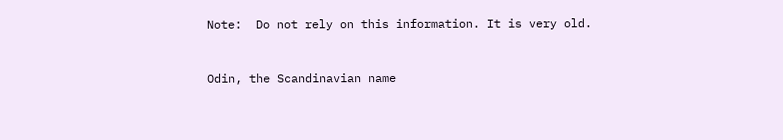Note:  Do not rely on this information. It is very old.


Odin, the Scandinavian name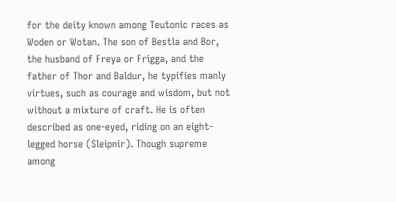for the deity known among Teutonic races as Woden or Wotan. The son of Bestla and Bor, the husband of Freya or Frigga, and the father of Thor and Baldur, he typifies manly virtues, such as courage and wisdom, but not without a mixture of craft. He is often described as one-eyed, riding on an eight-legged horse (Sleipnir). Though supreme among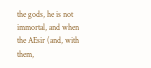the gods, he is not immortal, and when the AEsir (and, with them,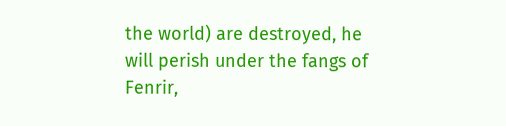the world) are destroyed, he will perish under the fangs of Fenrir,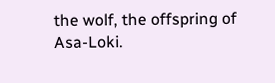the wolf, the offspring of Asa-Loki.